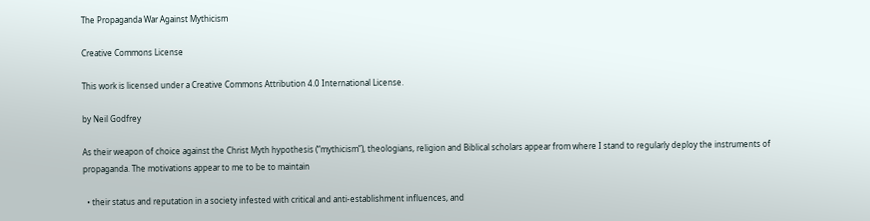The Propaganda War Against Mythicism

Creative Commons License

This work is licensed under a Creative Commons Attribution 4.0 International License.

by Neil Godfrey

As their weapon of choice against the Christ Myth hypothesis (“mythicism”), theologians, religion and Biblical scholars appear from where I stand to regularly deploy the instruments of propaganda. The motivations appear to me to be to maintain

  • their status and reputation in a society infested with critical and anti-establishment influences, and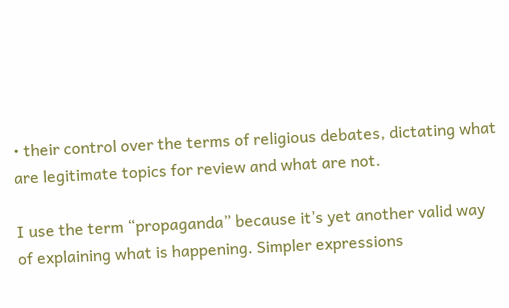• their control over the terms of religious debates, dictating what are legitimate topics for review and what are not.

I use the term “propaganda” because it’s yet another valid way of explaining what is happening. Simpler expressions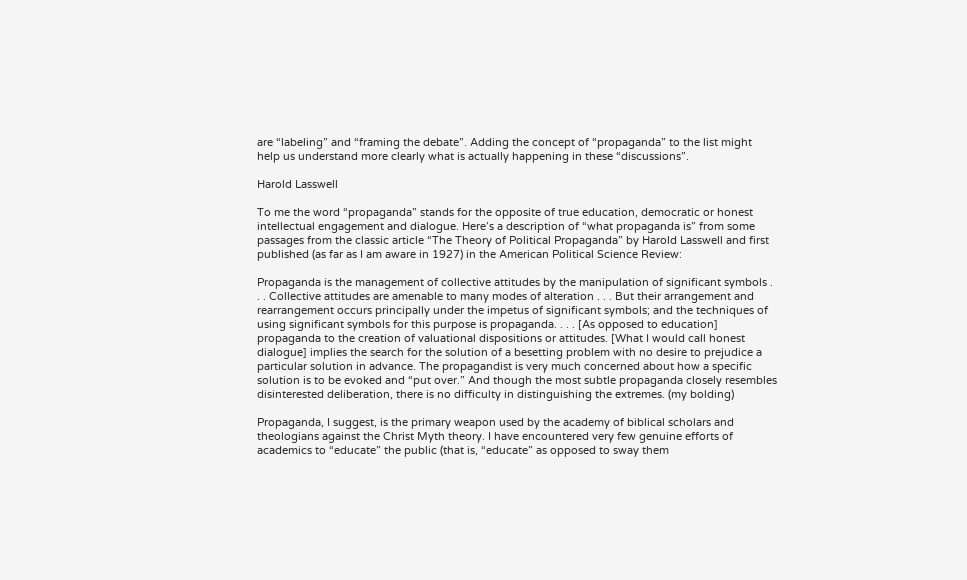are “labeling” and “framing the debate”. Adding the concept of “propaganda” to the list might help us understand more clearly what is actually happening in these “discussions”.

Harold Lasswell

To me the word “propaganda” stands for the opposite of true education, democratic or honest intellectual engagement and dialogue. Here’s a description of “what propaganda is” from some passages from the classic article “The Theory of Political Propaganda” by Harold Lasswell and first published (as far as I am aware in 1927) in the American Political Science Review:

Propaganda is the management of collective attitudes by the manipulation of significant symbols . . . Collective attitudes are amenable to many modes of alteration . . . But their arrangement and rearrangement occurs principally under the impetus of significant symbols; and the techniques of using significant symbols for this purpose is propaganda. . . . [As opposed to education] propaganda to the creation of valuational dispositions or attitudes. [What I would call honest dialogue] implies the search for the solution of a besetting problem with no desire to prejudice a particular solution in advance. The propagandist is very much concerned about how a specific solution is to be evoked and “put over.” And though the most subtle propaganda closely resembles disinterested deliberation, there is no difficulty in distinguishing the extremes. (my bolding)

Propaganda, I suggest, is the primary weapon used by the academy of biblical scholars and theologians against the Christ Myth theory. I have encountered very few genuine efforts of academics to “educate” the public (that is, “educate” as opposed to sway them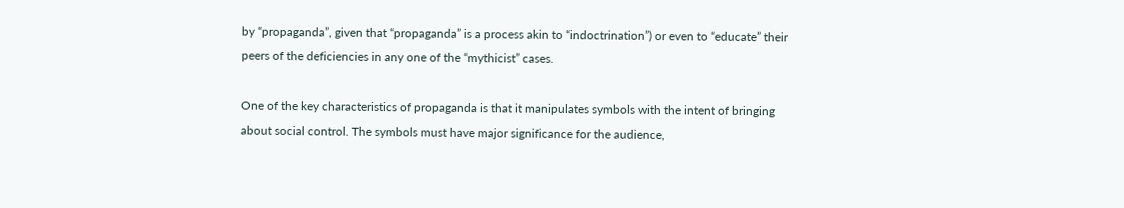by “propaganda”, given that “propaganda” is a process akin to “indoctrination”) or even to “educate” their peers of the deficiencies in any one of the “mythicist” cases.

One of the key characteristics of propaganda is that it manipulates symbols with the intent of bringing about social control. The symbols must have major significance for the audience,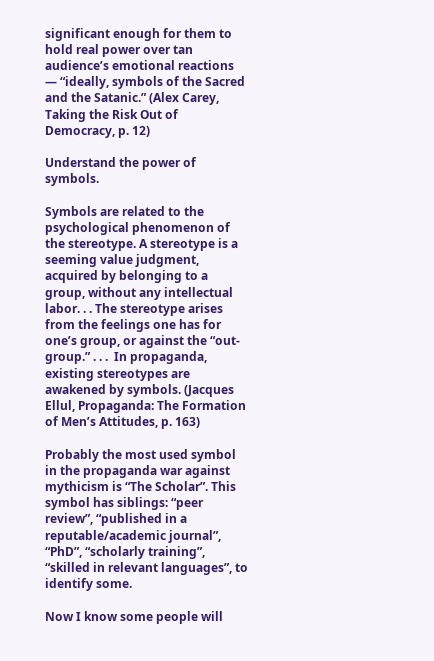significant enough for them to hold real power over tan audience’s emotional reactions — “ideally, symbols of the Sacred and the Satanic.” (Alex Carey, Taking the Risk Out of Democracy, p. 12)

Understand the power of symbols.

Symbols are related to the psychological phenomenon of the stereotype. A stereotype is a seeming value judgment, acquired by belonging to a group, without any intellectual labor. . . The stereotype arises from the feelings one has for one’s group, or against the “out-group.” . . .  In propaganda, existing stereotypes are awakened by symbols. (Jacques Ellul, Propaganda: The Formation of Men’s Attitudes, p. 163)

Probably the most used symbol in the propaganda war against mythicism is “The Scholar”. This symbol has siblings: “peer review”, “published in a reputable/academic journal”, “PhD”, “scholarly training”, “skilled in relevant languages”, to identify some.

Now I know some people will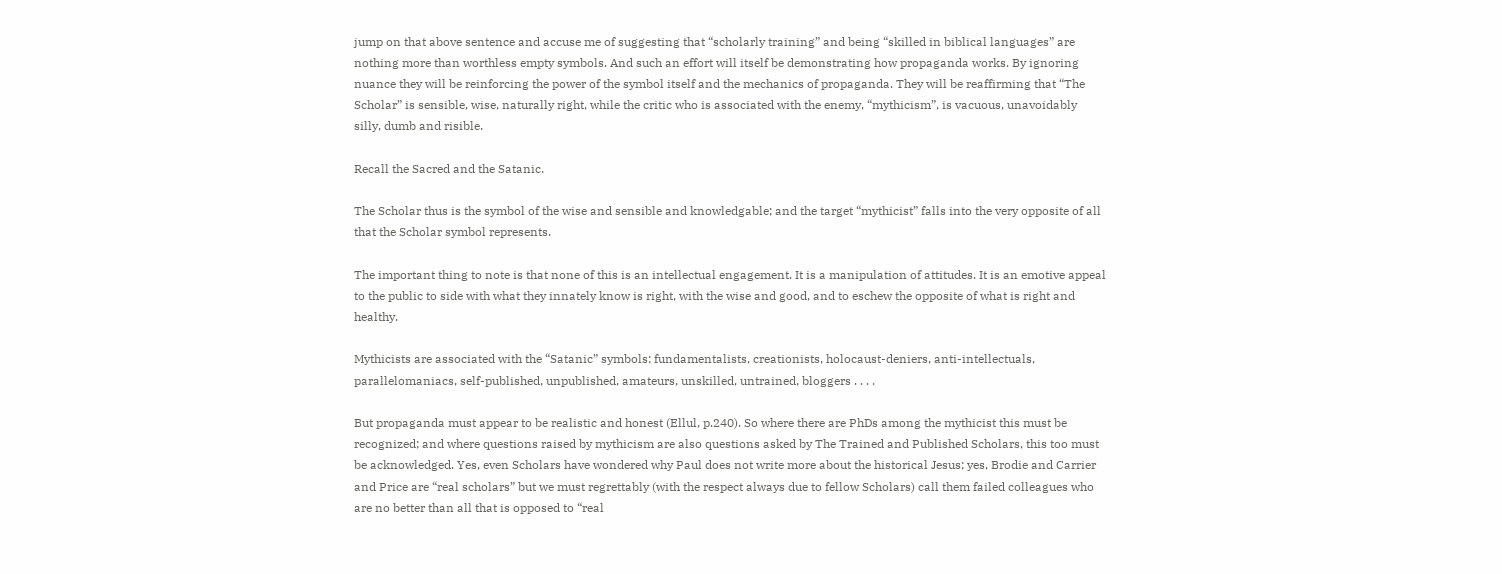jump on that above sentence and accuse me of suggesting that “scholarly training” and being “skilled in biblical languages” are nothing more than worthless empty symbols. And such an effort will itself be demonstrating how propaganda works. By ignoring nuance they will be reinforcing the power of the symbol itself and the mechanics of propaganda. They will be reaffirming that “The Scholar” is sensible, wise, naturally right, while the critic who is associated with the enemy, “mythicism”, is vacuous, unavoidably silly, dumb and risible.

Recall the Sacred and the Satanic.

The Scholar thus is the symbol of the wise and sensible and knowledgable; and the target “mythicist” falls into the very opposite of all that the Scholar symbol represents.

The important thing to note is that none of this is an intellectual engagement. It is a manipulation of attitudes. It is an emotive appeal to the public to side with what they innately know is right, with the wise and good, and to eschew the opposite of what is right and healthy.

Mythicists are associated with the “Satanic” symbols: fundamentalists, creationists, holocaust-deniers, anti-intellectuals, parallelomaniacs, self-published, unpublished, amateurs, unskilled, untrained, bloggers . . . .

But propaganda must appear to be realistic and honest (Ellul, p.240). So where there are PhDs among the mythicist this must be recognized; and where questions raised by mythicism are also questions asked by The Trained and Published Scholars, this too must be acknowledged. Yes, even Scholars have wondered why Paul does not write more about the historical Jesus; yes, Brodie and Carrier and Price are “real scholars” but we must regrettably (with the respect always due to fellow Scholars) call them failed colleagues who are no better than all that is opposed to “real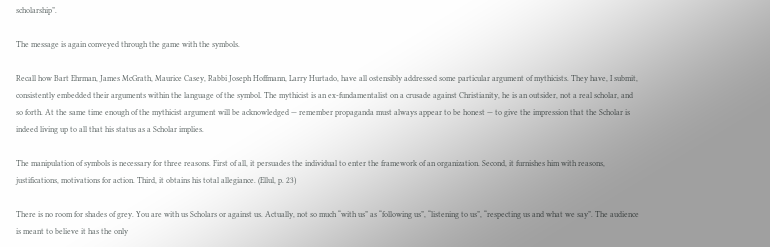scholarship”.

The message is again conveyed through the game with the symbols.

Recall how Bart Ehrman, James McGrath, Maurice Casey, Rabbi Joseph Hoffmann, Larry Hurtado, have all ostensibly addressed some particular argument of mythicists. They have, I submit, consistently embedded their arguments within the language of the symbol. The mythicist is an ex-fundamentalist on a crusade against Christianity, he is an outsider, not a real scholar, and so forth. At the same time enough of the mythicist argument will be acknowledged — remember propaganda must always appear to be honest — to give the impression that the Scholar is indeed living up to all that his status as a Scholar implies.

The manipulation of symbols is necessary for three reasons. First of all, it persuades the individual to enter the framework of an organization. Second, it furnishes him with reasons, justifications, motivations for action. Third, it obtains his total allegiance. (Ellul, p. 23)

There is no room for shades of grey. You are with us Scholars or against us. Actually, not so much “with us” as “following us”, “listening to us”, “respecting us and what we say”. The audience is meant to believe it has the only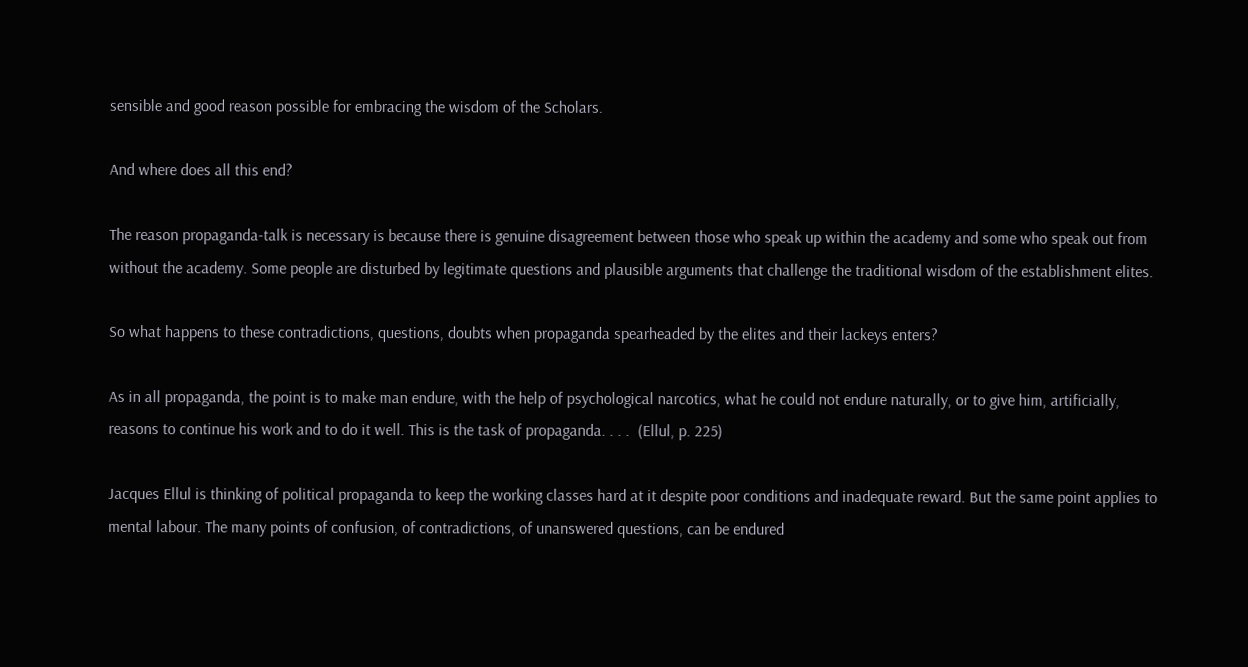sensible and good reason possible for embracing the wisdom of the Scholars.

And where does all this end?

The reason propaganda-talk is necessary is because there is genuine disagreement between those who speak up within the academy and some who speak out from without the academy. Some people are disturbed by legitimate questions and plausible arguments that challenge the traditional wisdom of the establishment elites.

So what happens to these contradictions, questions, doubts when propaganda spearheaded by the elites and their lackeys enters?

As in all propaganda, the point is to make man endure, with the help of psychological narcotics, what he could not endure naturally, or to give him, artificially, reasons to continue his work and to do it well. This is the task of propaganda. . . .  (Ellul, p. 225)

Jacques Ellul is thinking of political propaganda to keep the working classes hard at it despite poor conditions and inadequate reward. But the same point applies to mental labour. The many points of confusion, of contradictions, of unanswered questions, can be endured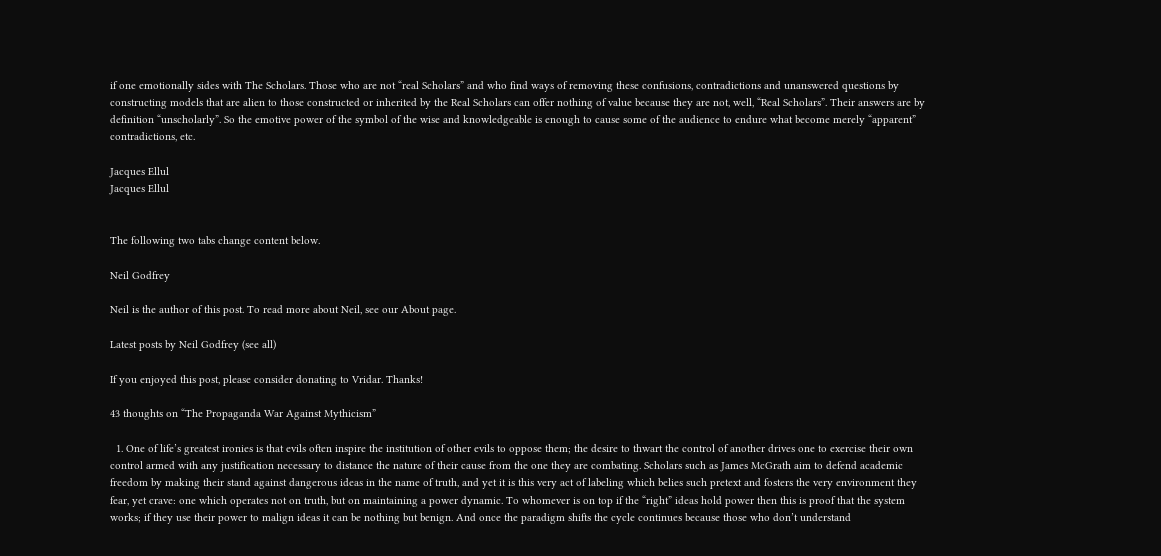if one emotionally sides with The Scholars. Those who are not “real Scholars” and who find ways of removing these confusions, contradictions and unanswered questions by constructing models that are alien to those constructed or inherited by the Real Scholars can offer nothing of value because they are not, well, “Real Scholars”. Their answers are by definition “unscholarly”. So the emotive power of the symbol of the wise and knowledgeable is enough to cause some of the audience to endure what become merely “apparent” contradictions, etc.

Jacques Ellul
Jacques Ellul


The following two tabs change content below.

Neil Godfrey

Neil is the author of this post. To read more about Neil, see our About page.

Latest posts by Neil Godfrey (see all)

If you enjoyed this post, please consider donating to Vridar. Thanks!

43 thoughts on “The Propaganda War Against Mythicism”

  1. One of life’s greatest ironies is that evils often inspire the institution of other evils to oppose them; the desire to thwart the control of another drives one to exercise their own control armed with any justification necessary to distance the nature of their cause from the one they are combating. Scholars such as James McGrath aim to defend academic freedom by making their stand against dangerous ideas in the name of truth, and yet it is this very act of labeling which belies such pretext and fosters the very environment they fear, yet crave: one which operates not on truth, but on maintaining a power dynamic. To whomever is on top if the “right” ideas hold power then this is proof that the system works; if they use their power to malign ideas it can be nothing but benign. And once the paradigm shifts the cycle continues because those who don’t understand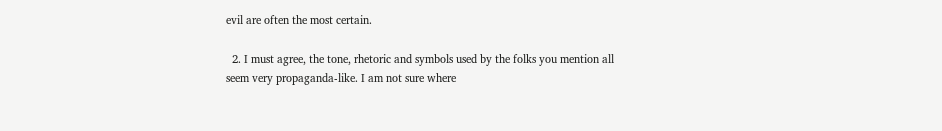evil are often the most certain.

  2. I must agree, the tone, rhetoric and symbols used by the folks you mention all seem very propaganda-like. I am not sure where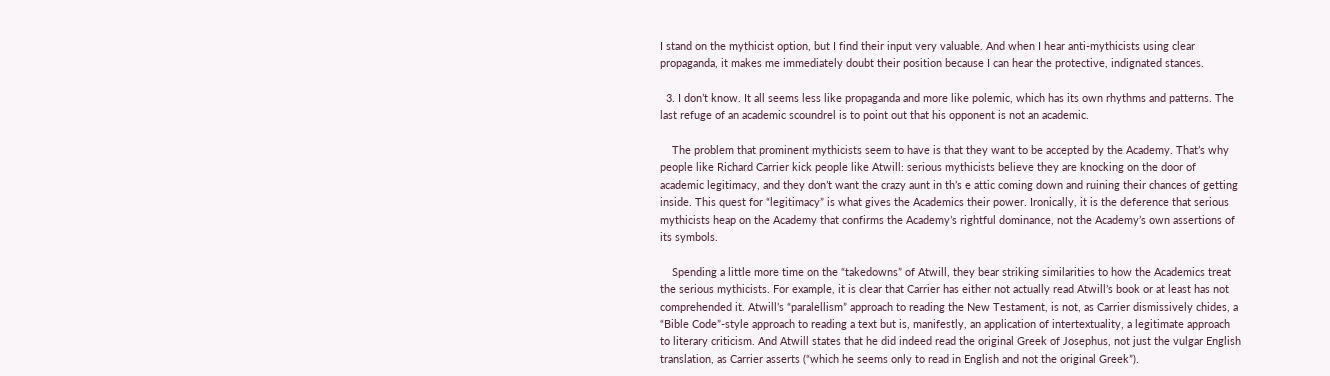I stand on the mythicist option, but I find their input very valuable. And when I hear anti-mythicists using clear propaganda, it makes me immediately doubt their position because I can hear the protective, indignated stances.

  3. I don’t know. It all seems less like propaganda and more like polemic, which has its own rhythms and patterns. The last refuge of an academic scoundrel is to point out that his opponent is not an academic.

    The problem that prominent mythicists seem to have is that they want to be accepted by the Academy. That’s why people like Richard Carrier kick people like Atwill: serious mythicists believe they are knocking on the door of academic legitimacy, and they don’t want the crazy aunt in th’s e attic coming down and ruining their chances of getting inside. This quest for “legitimacy” is what gives the Academics their power. Ironically, it is the deference that serious mythicists heap on the Academy that confirms the Academy’s rightful dominance, not the Academy’s own assertions of its symbols.

    Spending a little more time on the “takedowns” of Atwill, they bear striking similarities to how the Academics treat the serious mythicists. For example, it is clear that Carrier has either not actually read Atwill’s book or at least has not comprehended it. Atwill’s “paralellism” approach to reading the New Testament, is not, as Carrier dismissively chides, a “Bible Code”-style approach to reading a text but is, manifestly, an application of intertextuality, a legitimate approach to literary criticism. And Atwill states that he did indeed read the original Greek of Josephus, not just the vulgar English translation, as Carrier asserts (“which he seems only to read in English and not the original Greek”).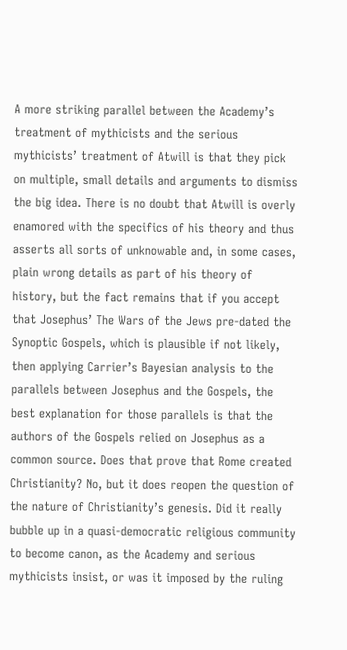A more striking parallel between the Academy’s treatment of mythicists and the serious mythicists’ treatment of Atwill is that they pick on multiple, small details and arguments to dismiss the big idea. There is no doubt that Atwill is overly enamored with the specifics of his theory and thus asserts all sorts of unknowable and, in some cases, plain wrong details as part of his theory of history, but the fact remains that if you accept that Josephus’ The Wars of the Jews pre-dated the Synoptic Gospels, which is plausible if not likely, then applying Carrier’s Bayesian analysis to the parallels between Josephus and the Gospels, the best explanation for those parallels is that the authors of the Gospels relied on Josephus as a common source. Does that prove that Rome created Christianity? No, but it does reopen the question of the nature of Christianity’s genesis. Did it really bubble up in a quasi-democratic religious community to become canon, as the Academy and serious mythicists insist, or was it imposed by the ruling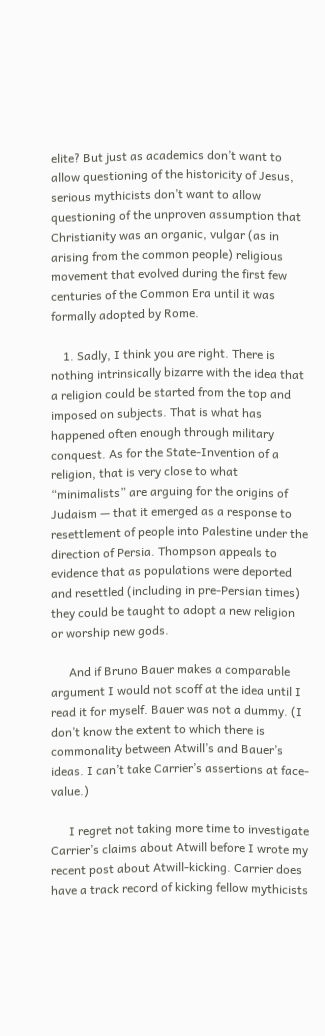elite? But just as academics don’t want to allow questioning of the historicity of Jesus, serious mythicists don’t want to allow questioning of the unproven assumption that Christianity was an organic, vulgar (as in arising from the common people) religious movement that evolved during the first few centuries of the Common Era until it was formally adopted by Rome.

    1. Sadly, I think you are right. There is nothing intrinsically bizarre with the idea that a religion could be started from the top and imposed on subjects. That is what has happened often enough through military conquest. As for the State-Invention of a religion, that is very close to what “minimalists” are arguing for the origins of Judaism — that it emerged as a response to resettlement of people into Palestine under the direction of Persia. Thompson appeals to evidence that as populations were deported and resettled (including in pre-Persian times) they could be taught to adopt a new religion or worship new gods.

      And if Bruno Bauer makes a comparable argument I would not scoff at the idea until I read it for myself. Bauer was not a dummy. (I don’t know the extent to which there is commonality between Atwill’s and Bauer’s ideas. I can’t take Carrier’s assertions at face-value.)

      I regret not taking more time to investigate Carrier’s claims about Atwill before I wrote my recent post about Atwill-kicking. Carrier does have a track record of kicking fellow mythicists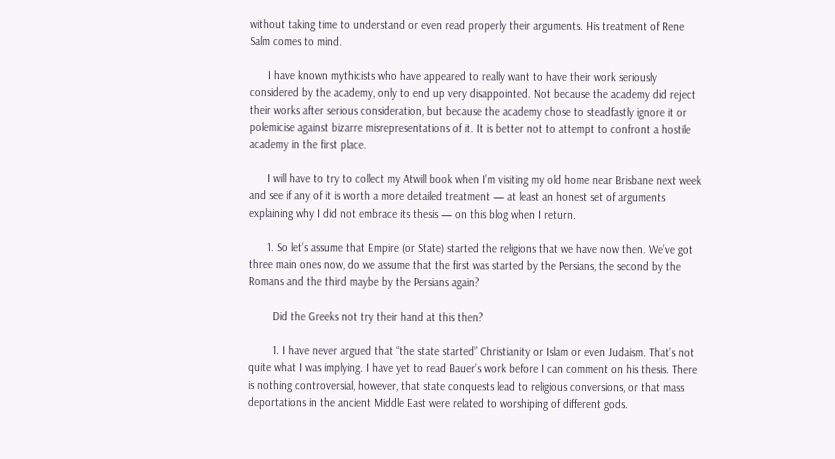without taking time to understand or even read properly their arguments. His treatment of Rene Salm comes to mind.

      I have known mythicists who have appeared to really want to have their work seriously considered by the academy, only to end up very disappointed. Not because the academy did reject their works after serious consideration, but because the academy chose to steadfastly ignore it or polemicise against bizarre misrepresentations of it. It is better not to attempt to confront a hostile academy in the first place.

      I will have to try to collect my Atwill book when I’m visiting my old home near Brisbane next week and see if any of it is worth a more detailed treatment — at least an honest set of arguments explaining why I did not embrace its thesis — on this blog when I return.

      1. So let’s assume that Empire (or State) started the religions that we have now then. We’ve got three main ones now, do we assume that the first was started by the Persians, the second by the Romans and the third maybe by the Persians again?

        Did the Greeks not try their hand at this then?

        1. I have never argued that “the state started” Christianity or Islam or even Judaism. That’s not quite what I was implying. I have yet to read Bauer’s work before I can comment on his thesis. There is nothing controversial, however, that state conquests lead to religious conversions, or that mass deportations in the ancient Middle East were related to worshiping of different gods.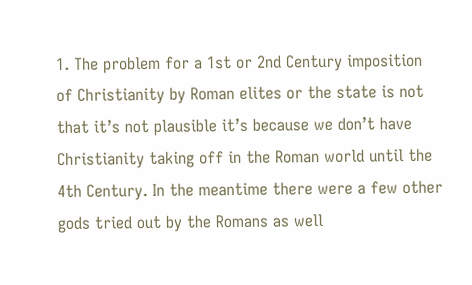1. The problem for a 1st or 2nd Century imposition of Christianity by Roman elites or the state is not that it’s not plausible it’s because we don’t have Christianity taking off in the Roman world until the 4th Century. In the meantime there were a few other gods tried out by the Romans as well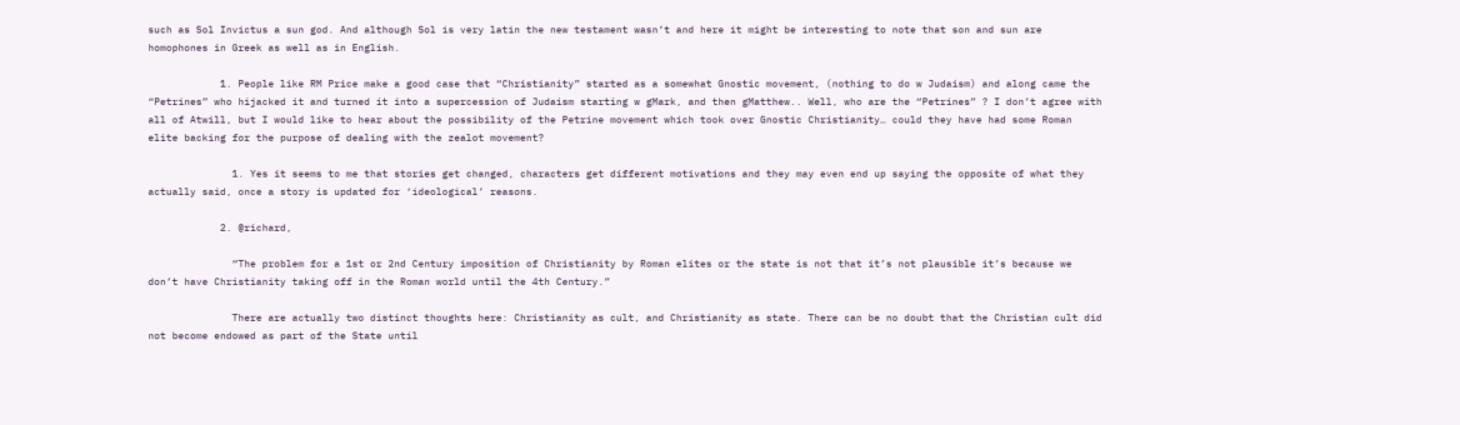such as Sol Invictus a sun god. And although Sol is very latin the new testament wasn’t and here it might be interesting to note that son and sun are homophones in Greek as well as in English.

            1. People like RM Price make a good case that “Christianity” started as a somewhat Gnostic movement, (nothing to do w Judaism) and along came the “Petrines” who hijacked it and turned it into a supercession of Judaism starting w gMark, and then gMatthew.. Well, who are the “Petrines” ? I don’t agree with all of Atwill, but I would like to hear about the possibility of the Petrine movement which took over Gnostic Christianity… could they have had some Roman elite backing for the purpose of dealing with the zealot movement?

              1. Yes it seems to me that stories get changed, characters get different motivations and they may even end up saying the opposite of what they actually said, once a story is updated for ‘ideological’ reasons.

            2. @richard,

              “The problem for a 1st or 2nd Century imposition of Christianity by Roman elites or the state is not that it’s not plausible it’s because we don’t have Christianity taking off in the Roman world until the 4th Century.”

              There are actually two distinct thoughts here: Christianity as cult, and Christianity as state. There can be no doubt that the Christian cult did not become endowed as part of the State until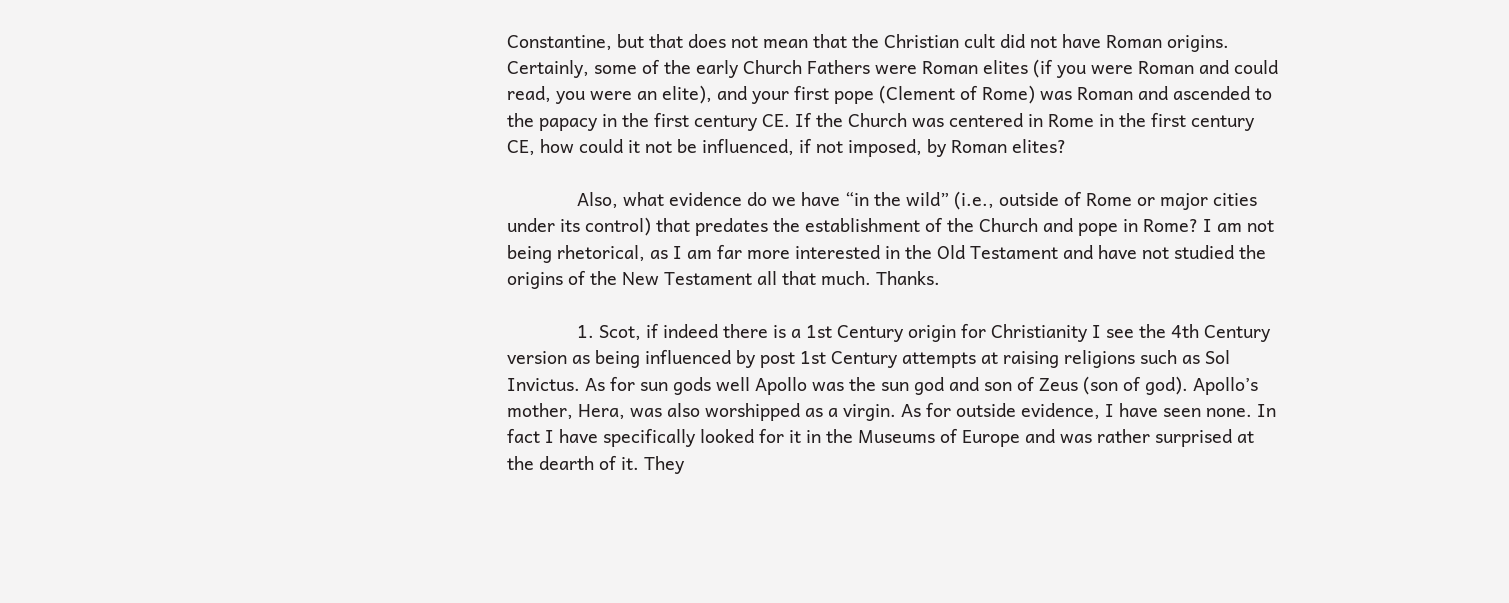Constantine, but that does not mean that the Christian cult did not have Roman origins. Certainly, some of the early Church Fathers were Roman elites (if you were Roman and could read, you were an elite), and your first pope (Clement of Rome) was Roman and ascended to the papacy in the first century CE. If the Church was centered in Rome in the first century CE, how could it not be influenced, if not imposed, by Roman elites?

              Also, what evidence do we have “in the wild” (i.e., outside of Rome or major cities under its control) that predates the establishment of the Church and pope in Rome? I am not being rhetorical, as I am far more interested in the Old Testament and have not studied the origins of the New Testament all that much. Thanks.

              1. Scot, if indeed there is a 1st Century origin for Christianity I see the 4th Century version as being influenced by post 1st Century attempts at raising religions such as Sol Invictus. As for sun gods well Apollo was the sun god and son of Zeus (son of god). Apollo’s mother, Hera, was also worshipped as a virgin. As for outside evidence, I have seen none. In fact I have specifically looked for it in the Museums of Europe and was rather surprised at the dearth of it. They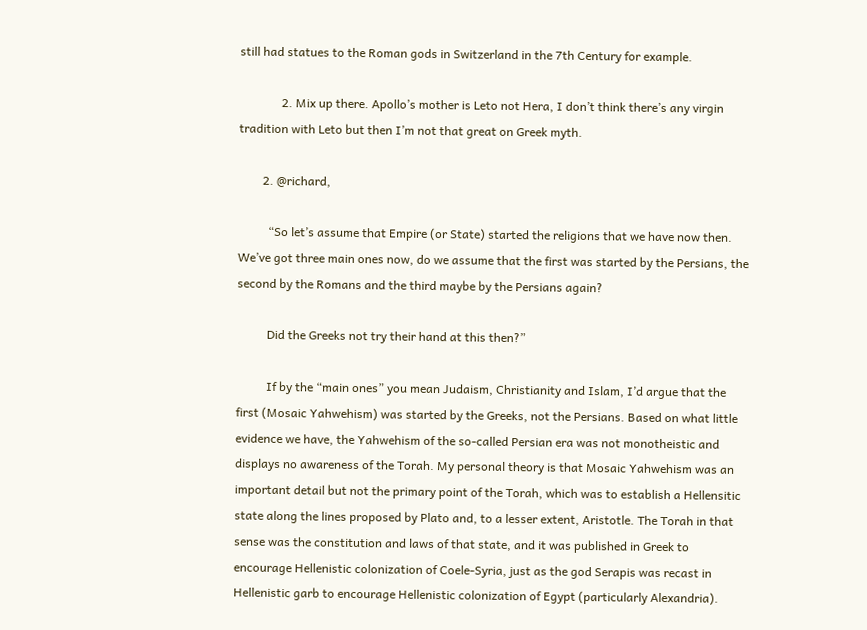still had statues to the Roman gods in Switzerland in the 7th Century for example.

              2. Mix up there. Apollo’s mother is Leto not Hera, I don’t think there’s any virgin tradition with Leto but then I’m not that great on Greek myth.

        2. @richard,

          “So let’s assume that Empire (or State) started the religions that we have now then. We’ve got three main ones now, do we assume that the first was started by the Persians, the second by the Romans and the third maybe by the Persians again?

          Did the Greeks not try their hand at this then?”

          If by the “main ones” you mean Judaism, Christianity and Islam, I’d argue that the first (Mosaic Yahwehism) was started by the Greeks, not the Persians. Based on what little evidence we have, the Yahwehism of the so-called Persian era was not monotheistic and displays no awareness of the Torah. My personal theory is that Mosaic Yahwehism was an important detail but not the primary point of the Torah, which was to establish a Hellensitic state along the lines proposed by Plato and, to a lesser extent, Aristotle. The Torah in that sense was the constitution and laws of that state, and it was published in Greek to encourage Hellenistic colonization of Coele-Syria, just as the god Serapis was recast in Hellenistic garb to encourage Hellenistic colonization of Egypt (particularly Alexandria).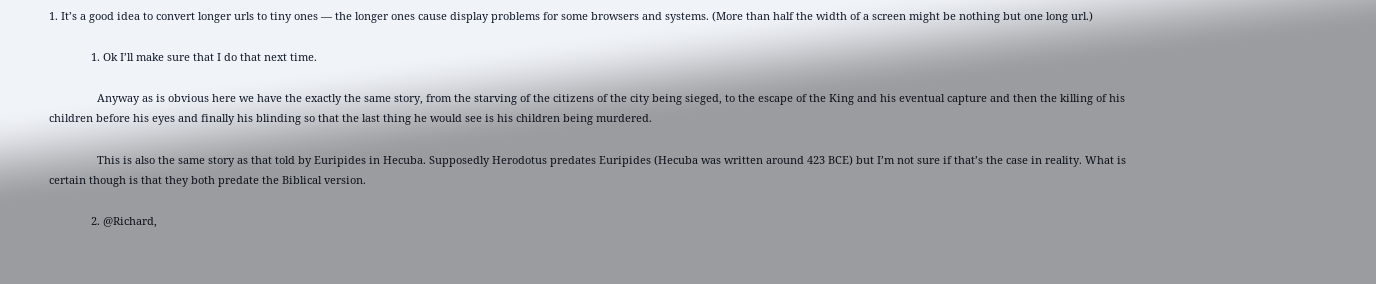1. It’s a good idea to convert longer urls to tiny ones — the longer ones cause display problems for some browsers and systems. (More than half the width of a screen might be nothing but one long url.)

              1. Ok I’ll make sure that I do that next time.

                Anyway as is obvious here we have the exactly the same story, from the starving of the citizens of the city being sieged, to the escape of the King and his eventual capture and then the killing of his children before his eyes and finally his blinding so that the last thing he would see is his children being murdered.

                This is also the same story as that told by Euripides in Hecuba. Supposedly Herodotus predates Euripides (Hecuba was written around 423 BCE) but I’m not sure if that’s the case in reality. What is certain though is that they both predate the Biblical version.

              2. @Richard,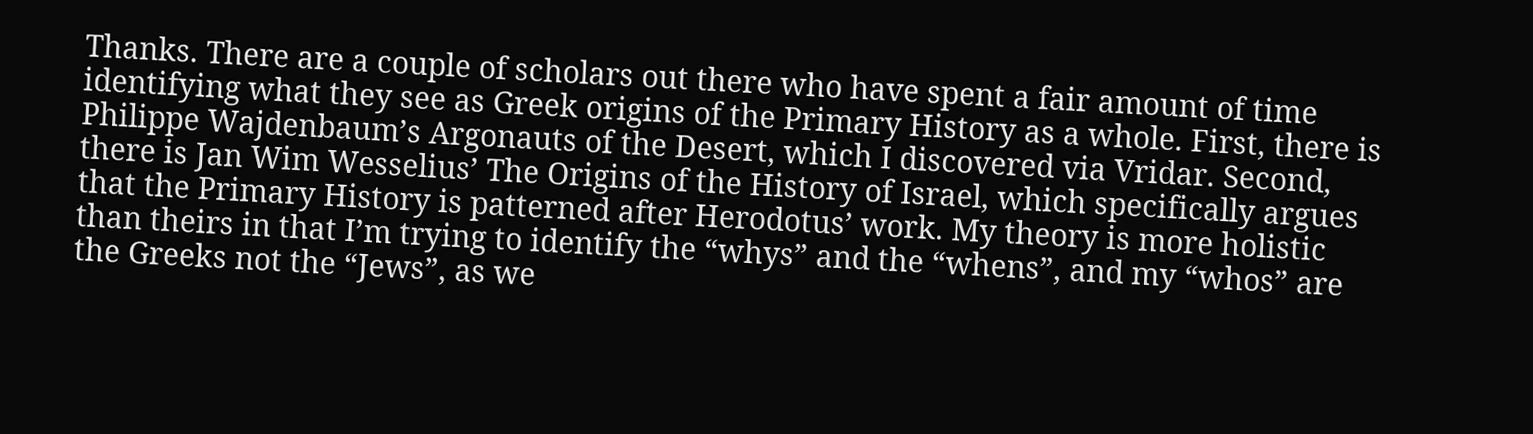Thanks. There are a couple of scholars out there who have spent a fair amount of time identifying what they see as Greek origins of the Primary History as a whole. First, there is Philippe Wajdenbaum’s Argonauts of the Desert, which I discovered via Vridar. Second, there is Jan Wim Wesselius’ The Origins of the History of Israel, which specifically argues that the Primary History is patterned after Herodotus’ work. My theory is more holistic than theirs in that I’m trying to identify the “whys” and the “whens”, and my “whos” are the Greeks not the “Jews”, as we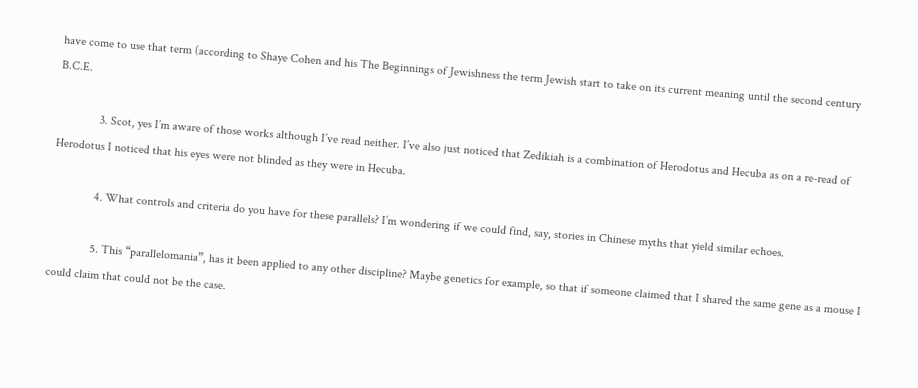have come to use that term (according to Shaye Cohen and his The Beginnings of Jewishness the term Jewish start to take on its current meaning until the second century B.C.E.

              3. Scot, yes I’m aware of those works although I’ve read neither. I’ve also just noticed that Zedikiah is a combination of Herodotus and Hecuba as on a re-read of Herodotus I noticed that his eyes were not blinded as they were in Hecuba.

              4. What controls and criteria do you have for these parallels? I’m wondering if we could find, say, stories in Chinese myths that yield similar echoes.

              5. This “parallelomania”, has it been applied to any other discipline? Maybe genetics for example, so that if someone claimed that I shared the same gene as a mouse I could claim that could not be the case.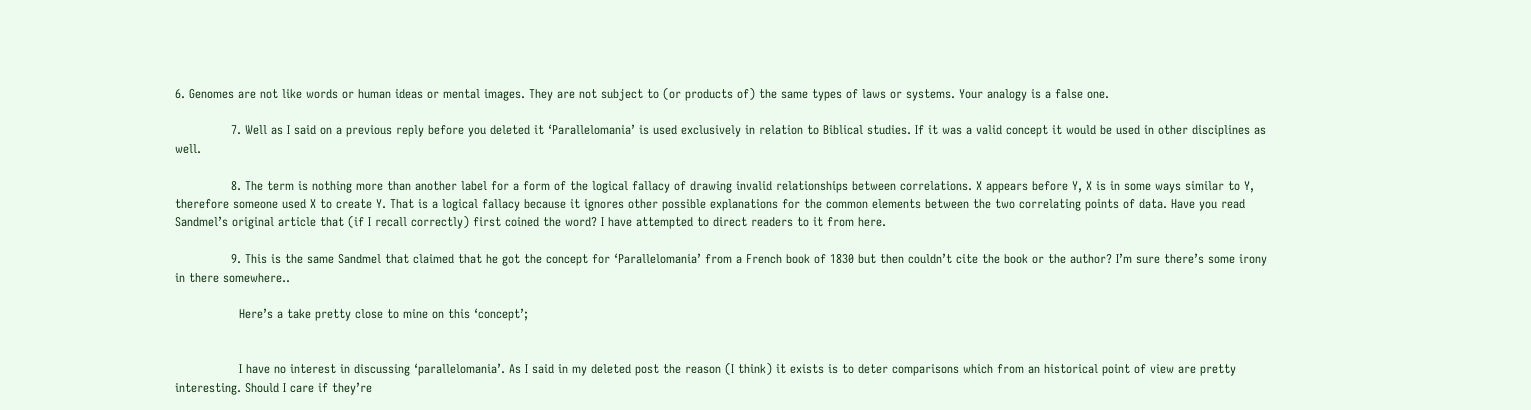6. Genomes are not like words or human ideas or mental images. They are not subject to (or products of) the same types of laws or systems. Your analogy is a false one.

              7. Well as I said on a previous reply before you deleted it ‘Parallelomania’ is used exclusively in relation to Biblical studies. If it was a valid concept it would be used in other disciplines as well.

              8. The term is nothing more than another label for a form of the logical fallacy of drawing invalid relationships between correlations. X appears before Y, X is in some ways similar to Y, therefore someone used X to create Y. That is a logical fallacy because it ignores other possible explanations for the common elements between the two correlating points of data. Have you read Sandmel’s original article that (if I recall correctly) first coined the word? I have attempted to direct readers to it from here.

              9. This is the same Sandmel that claimed that he got the concept for ‘Parallelomania’ from a French book of 1830 but then couldn’t cite the book or the author? I’m sure there’s some irony in there somewhere..

                Here’s a take pretty close to mine on this ‘concept’;


                I have no interest in discussing ‘parallelomania’. As I said in my deleted post the reason (I think) it exists is to deter comparisons which from an historical point of view are pretty interesting. Should I care if they’re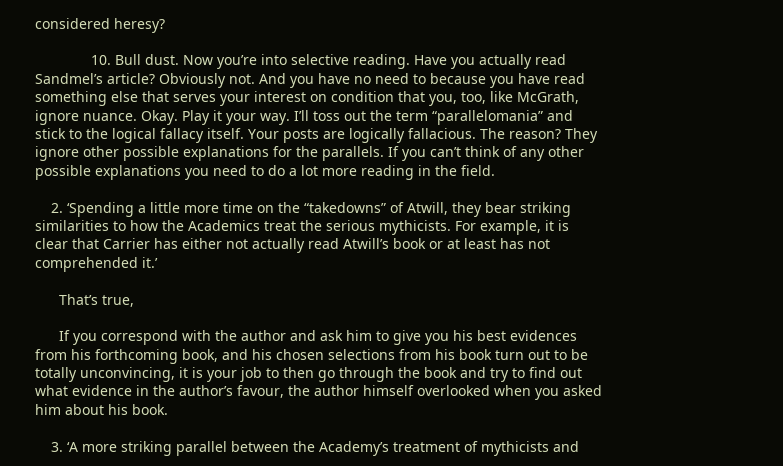considered heresy?

              10. Bull dust. Now you’re into selective reading. Have you actually read Sandmel’s article? Obviously not. And you have no need to because you have read something else that serves your interest on condition that you, too, like McGrath, ignore nuance. Okay. Play it your way. I’ll toss out the term “parallelomania” and stick to the logical fallacy itself. Your posts are logically fallacious. The reason? They ignore other possible explanations for the parallels. If you can’t think of any other possible explanations you need to do a lot more reading in the field.

    2. ‘Spending a little more time on the “takedowns” of Atwill, they bear striking similarities to how the Academics treat the serious mythicists. For example, it is clear that Carrier has either not actually read Atwill’s book or at least has not comprehended it.’

      That’s true,

      If you correspond with the author and ask him to give you his best evidences from his forthcoming book, and his chosen selections from his book turn out to be totally unconvincing, it is your job to then go through the book and try to find out what evidence in the author’s favour, the author himself overlooked when you asked him about his book.

    3. ‘A more striking parallel between the Academy’s treatment of mythicists and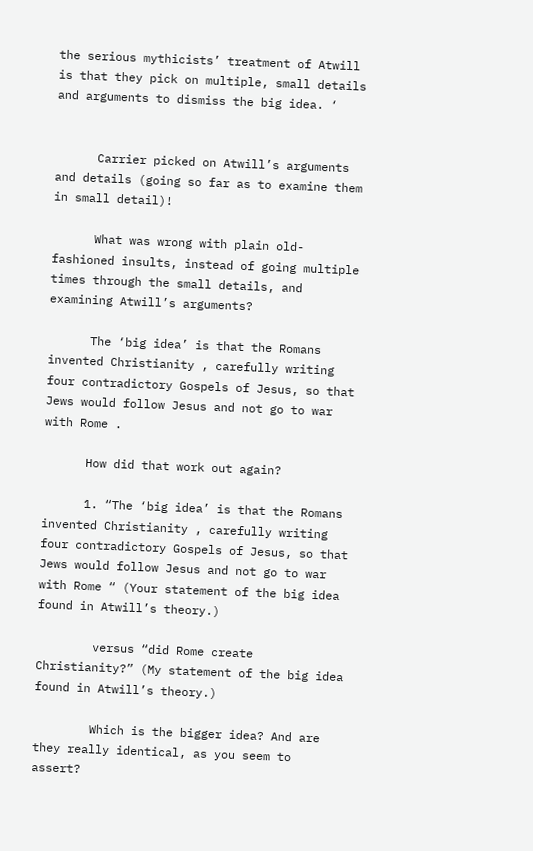the serious mythicists’ treatment of Atwill is that they pick on multiple, small details and arguments to dismiss the big idea. ‘


      Carrier picked on Atwill’s arguments and details (going so far as to examine them in small detail)!

      What was wrong with plain old-fashioned insults, instead of going multiple times through the small details, and examining Atwill’s arguments?

      The ‘big idea’ is that the Romans invented Christianity , carefully writing four contradictory Gospels of Jesus, so that Jews would follow Jesus and not go to war with Rome .

      How did that work out again?

      1. “The ‘big idea’ is that the Romans invented Christianity , carefully writing four contradictory Gospels of Jesus, so that Jews would follow Jesus and not go to war with Rome “ (Your statement of the big idea found in Atwill’s theory.)

        versus “did Rome create Christianity?” (My statement of the big idea found in Atwill’s theory.)

        Which is the bigger idea? And are they really identical, as you seem to assert?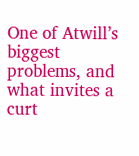One of Atwill’s biggest problems, and what invites a curt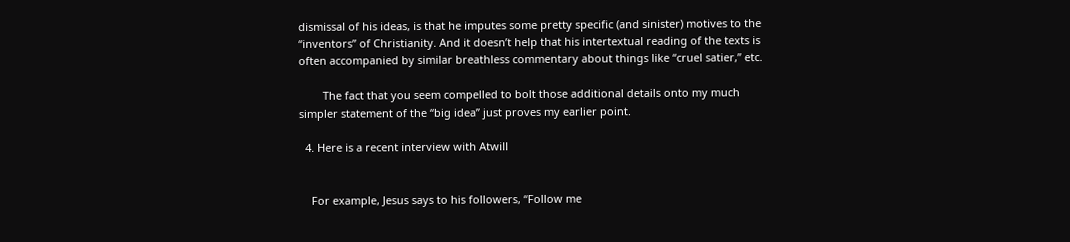dismissal of his ideas, is that he imputes some pretty specific (and sinister) motives to the “inventors” of Christianity. And it doesn’t help that his intertextual reading of the texts is often accompanied by similar breathless commentary about things like “cruel satier,” etc.

        The fact that you seem compelled to bolt those additional details onto my much simpler statement of the “big idea” just proves my earlier point.

  4. Here is a recent interview with Atwill


    For example, Jesus says to his followers, “Follow me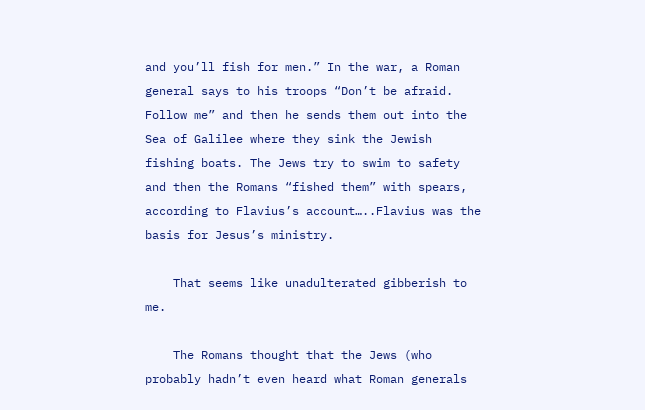and you’ll fish for men.” In the war, a Roman general says to his troops “Don’t be afraid. Follow me” and then he sends them out into the Sea of Galilee where they sink the Jewish fishing boats. The Jews try to swim to safety and then the Romans “fished them” with spears, according to Flavius’s account…..Flavius was the basis for Jesus’s ministry.

    That seems like unadulterated gibberish to me.

    The Romans thought that the Jews (who probably hadn’t even heard what Roman generals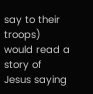say to their troops) would read a story of Jesus saying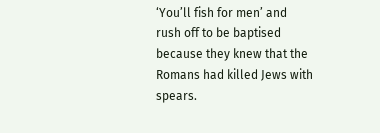‘You’ll fish for men’ and rush off to be baptised because they knew that the Romans had killed Jews with spears.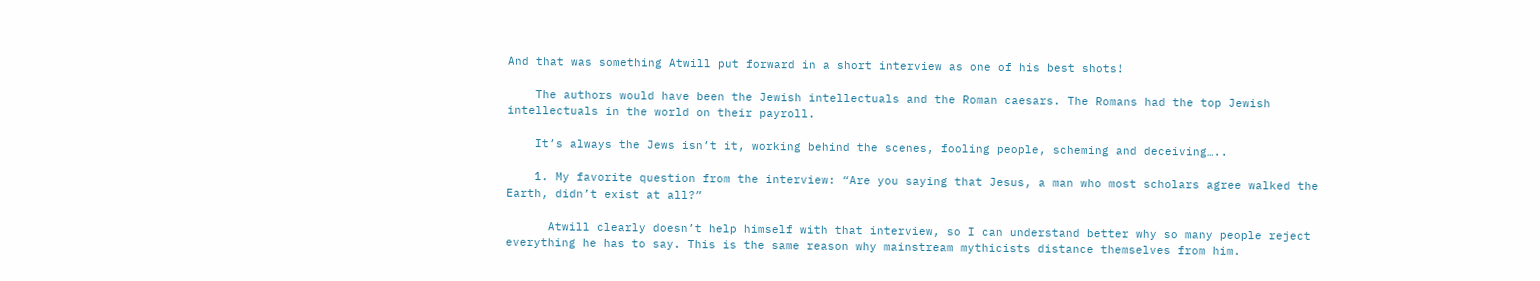And that was something Atwill put forward in a short interview as one of his best shots!

    The authors would have been the Jewish intellectuals and the Roman caesars. The Romans had the top Jewish intellectuals in the world on their payroll.

    It’s always the Jews isn’t it, working behind the scenes, fooling people, scheming and deceiving…..

    1. My favorite question from the interview: “Are you saying that Jesus, a man who most scholars agree walked the Earth, didn’t exist at all?”

      Atwill clearly doesn’t help himself with that interview, so I can understand better why so many people reject everything he has to say. This is the same reason why mainstream mythicists distance themselves from him.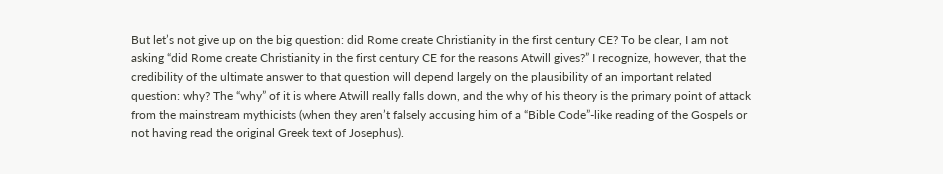But let’s not give up on the big question: did Rome create Christianity in the first century CE? To be clear, I am not asking “did Rome create Christianity in the first century CE for the reasons Atwill gives?” I recognize, however, that the credibility of the ultimate answer to that question will depend largely on the plausibility of an important related question: why? The “why” of it is where Atwill really falls down, and the why of his theory is the primary point of attack from the mainstream mythicists (when they aren’t falsely accusing him of a “Bible Code”-like reading of the Gospels or not having read the original Greek text of Josephus).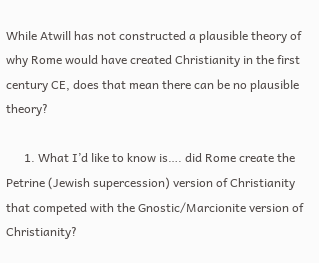While Atwill has not constructed a plausible theory of why Rome would have created Christianity in the first century CE, does that mean there can be no plausible theory?

      1. What I’d like to know is…. did Rome create the Petrine (Jewish supercession) version of Christianity that competed with the Gnostic/Marcionite version of Christianity?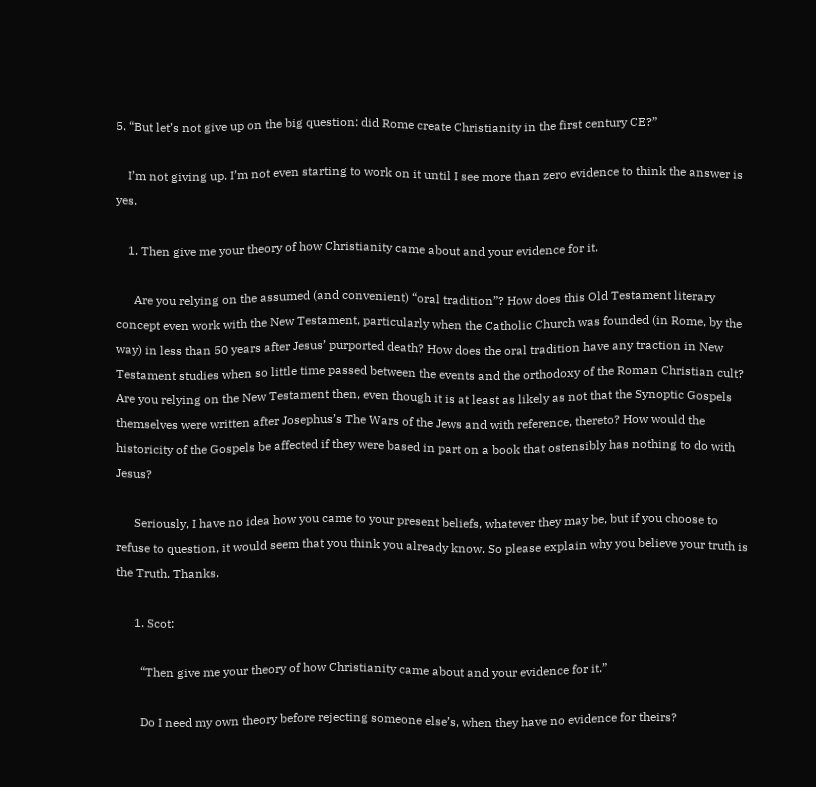5. “But let’s not give up on the big question: did Rome create Christianity in the first century CE?”

    I’m not giving up. I’m not even starting to work on it until I see more than zero evidence to think the answer is yes.

    1. Then give me your theory of how Christianity came about and your evidence for it.

      Are you relying on the assumed (and convenient) “oral tradition”? How does this Old Testament literary concept even work with the New Testament, particularly when the Catholic Church was founded (in Rome, by the way) in less than 50 years after Jesus’ purported death? How does the oral tradition have any traction in New Testament studies when so little time passed between the events and the orthodoxy of the Roman Christian cult? Are you relying on the New Testament then, even though it is at least as likely as not that the Synoptic Gospels themselves were written after Josephus’s The Wars of the Jews and with reference, thereto? How would the historicity of the Gospels be affected if they were based in part on a book that ostensibly has nothing to do with Jesus?

      Seriously, I have no idea how you came to your present beliefs, whatever they may be, but if you choose to refuse to question, it would seem that you think you already know. So please explain why you believe your truth is the Truth. Thanks.

      1. Scot:

        “Then give me your theory of how Christianity came about and your evidence for it.”

        Do I need my own theory before rejecting someone else’s, when they have no evidence for theirs?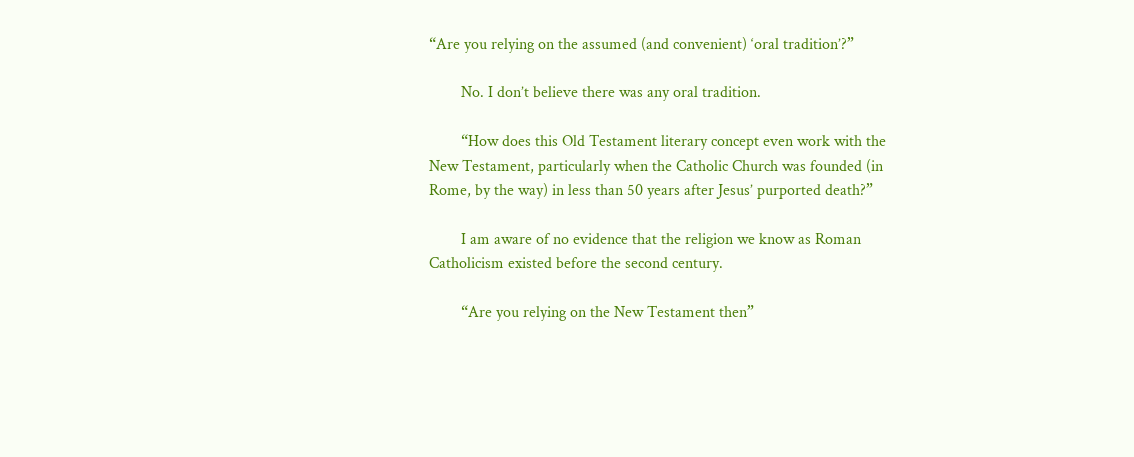“Are you relying on the assumed (and convenient) ‘oral tradition’?”

        No. I don’t believe there was any oral tradition.

        “How does this Old Testament literary concept even work with the New Testament, particularly when the Catholic Church was founded (in Rome, by the way) in less than 50 years after Jesus’ purported death?”

        I am aware of no evidence that the religion we know as Roman Catholicism existed before the second century.

        “Are you relying on the New Testament then”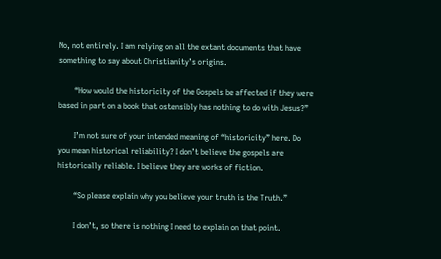No, not entirely. I am relying on all the extant documents that have something to say about Christianity’s origins.

        “How would the historicity of the Gospels be affected if they were based in part on a book that ostensibly has nothing to do with Jesus?”

        I’m not sure of your intended meaning of “historicity” here. Do you mean historical reliability? I don’t believe the gospels are historically reliable. I believe they are works of fiction.

        “So please explain why you believe your truth is the Truth.”

        I don’t, so there is nothing I need to explain on that point.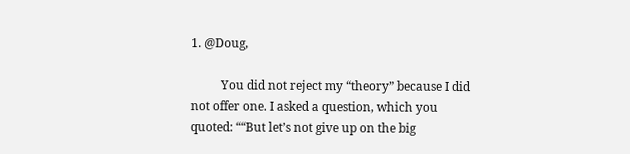1. @Doug,

          You did not reject my “theory” because I did not offer one. I asked a question, which you quoted: ““But let’s not give up on the big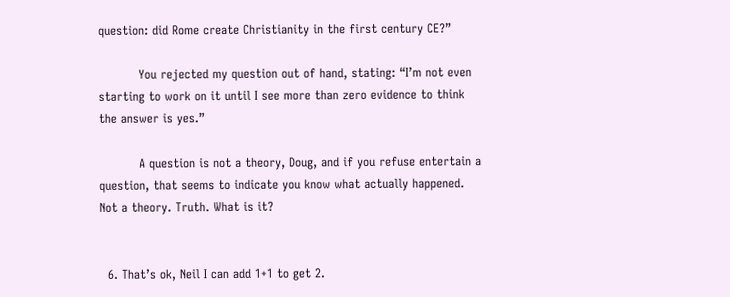question: did Rome create Christianity in the first century CE?”

          You rejected my question out of hand, stating: “I’m not even starting to work on it until I see more than zero evidence to think the answer is yes.”

          A question is not a theory, Doug, and if you refuse entertain a question, that seems to indicate you know what actually happened. Not a theory. Truth. What is it?


  6. That’s ok, Neil I can add 1+1 to get 2.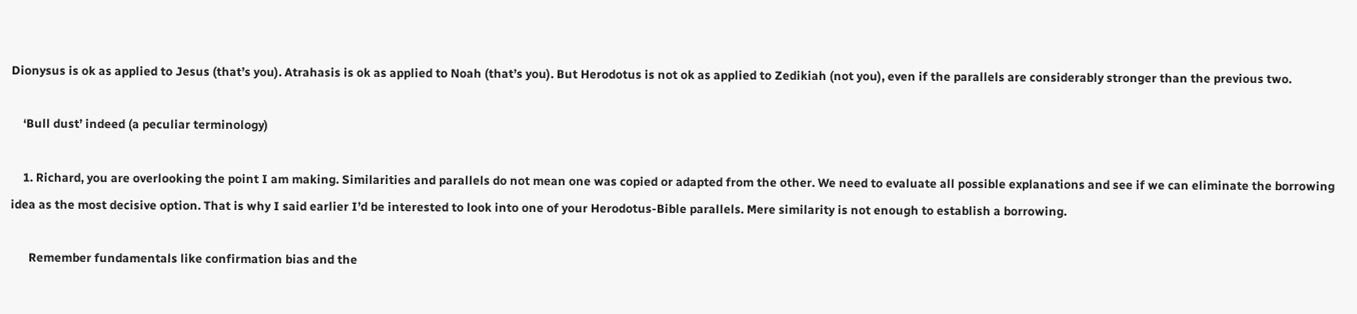Dionysus is ok as applied to Jesus (that’s you). Atrahasis is ok as applied to Noah (that’s you). But Herodotus is not ok as applied to Zedikiah (not you), even if the parallels are considerably stronger than the previous two.

    ‘Bull dust’ indeed (a peculiar terminology)

    1. Richard, you are overlooking the point I am making. Similarities and parallels do not mean one was copied or adapted from the other. We need to evaluate all possible explanations and see if we can eliminate the borrowing idea as the most decisive option. That is why I said earlier I’d be interested to look into one of your Herodotus-Bible parallels. Mere similarity is not enough to establish a borrowing.

      Remember fundamentals like confirmation bias and the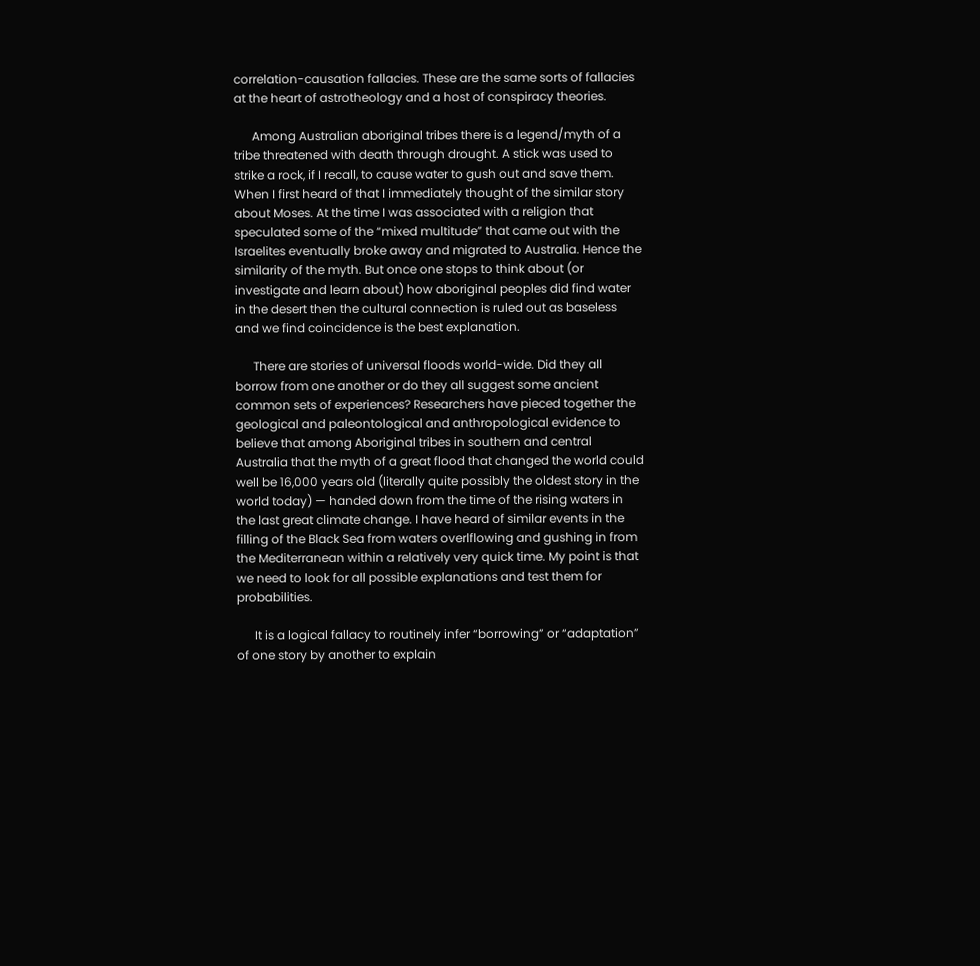correlation-causation fallacies. These are the same sorts of fallacies at the heart of astrotheology and a host of conspiracy theories.

      Among Australian aboriginal tribes there is a legend/myth of a tribe threatened with death through drought. A stick was used to strike a rock, if I recall, to cause water to gush out and save them. When I first heard of that I immediately thought of the similar story about Moses. At the time I was associated with a religion that speculated some of the “mixed multitude” that came out with the Israelites eventually broke away and migrated to Australia. Hence the similarity of the myth. But once one stops to think about (or investigate and learn about) how aboriginal peoples did find water in the desert then the cultural connection is ruled out as baseless and we find coincidence is the best explanation.

      There are stories of universal floods world-wide. Did they all borrow from one another or do they all suggest some ancient common sets of experiences? Researchers have pieced together the geological and paleontological and anthropological evidence to believe that among Aboriginal tribes in southern and central Australia that the myth of a great flood that changed the world could well be 16,000 years old (literally quite possibly the oldest story in the world today) — handed down from the time of the rising waters in the last great climate change. I have heard of similar events in the filling of the Black Sea from waters overlflowing and gushing in from the Mediterranean within a relatively very quick time. My point is that we need to look for all possible explanations and test them for probabilities.

      It is a logical fallacy to routinely infer “borrowing” or “adaptation” of one story by another to explain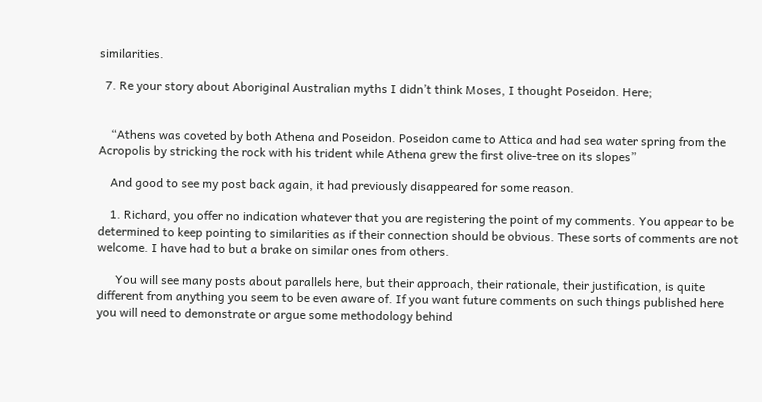similarities.

  7. Re your story about Aboriginal Australian myths I didn’t think Moses, I thought Poseidon. Here;


    “Athens was coveted by both Athena and Poseidon. Poseidon came to Attica and had sea water spring from the Acropolis by stricking the rock with his trident while Athena grew the first olive-tree on its slopes”

    And good to see my post back again, it had previously disappeared for some reason.

    1. Richard, you offer no indication whatever that you are registering the point of my comments. You appear to be determined to keep pointing to similarities as if their connection should be obvious. These sorts of comments are not welcome. I have had to but a brake on similar ones from others.

      You will see many posts about parallels here, but their approach, their rationale, their justification, is quite different from anything you seem to be even aware of. If you want future comments on such things published here you will need to demonstrate or argue some methodology behind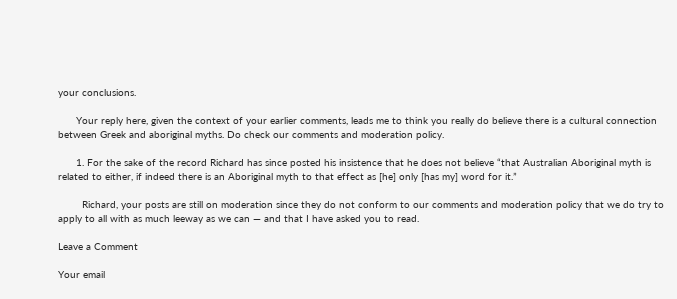your conclusions.

      Your reply here, given the context of your earlier comments, leads me to think you really do believe there is a cultural connection between Greek and aboriginal myths. Do check our comments and moderation policy.

      1. For the sake of the record Richard has since posted his insistence that he does not believe “that Australian Aboriginal myth is related to either, if indeed there is an Aboriginal myth to that effect as [he] only [has my] word for it.”

        Richard, your posts are still on moderation since they do not conform to our comments and moderation policy that we do try to apply to all with as much leeway as we can — and that I have asked you to read.

Leave a Comment

Your email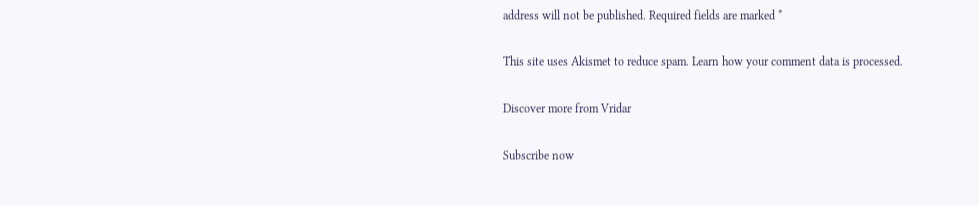address will not be published. Required fields are marked *

This site uses Akismet to reduce spam. Learn how your comment data is processed.

Discover more from Vridar

Subscribe now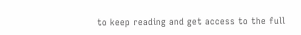to keep reading and get access to the full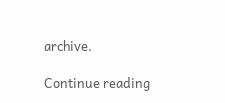archive.

Continue reading